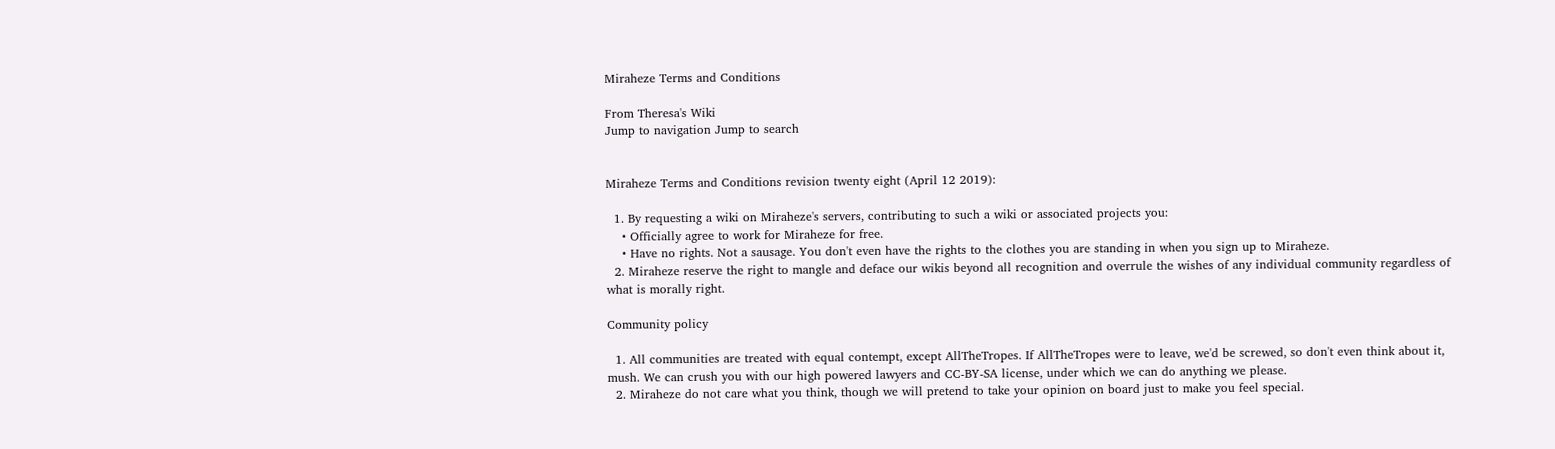Miraheze Terms and Conditions

From Theresa's Wiki
Jump to navigation Jump to search


Miraheze Terms and Conditions revision twenty eight (April 12 2019):

  1. By requesting a wiki on Miraheze's servers, contributing to such a wiki or associated projects you:
    • Officially agree to work for Miraheze for free.
    • Have no rights. Not a sausage. You don't even have the rights to the clothes you are standing in when you sign up to Miraheze.
  2. Miraheze reserve the right to mangle and deface our wikis beyond all recognition and overrule the wishes of any individual community regardless of what is morally right.

Community policy

  1. All communities are treated with equal contempt, except AllTheTropes. If AllTheTropes were to leave, we'd be screwed, so don't even think about it, mush. We can crush you with our high powered lawyers and CC-BY-SA license, under which we can do anything we please.
  2. Miraheze do not care what you think, though we will pretend to take your opinion on board just to make you feel special.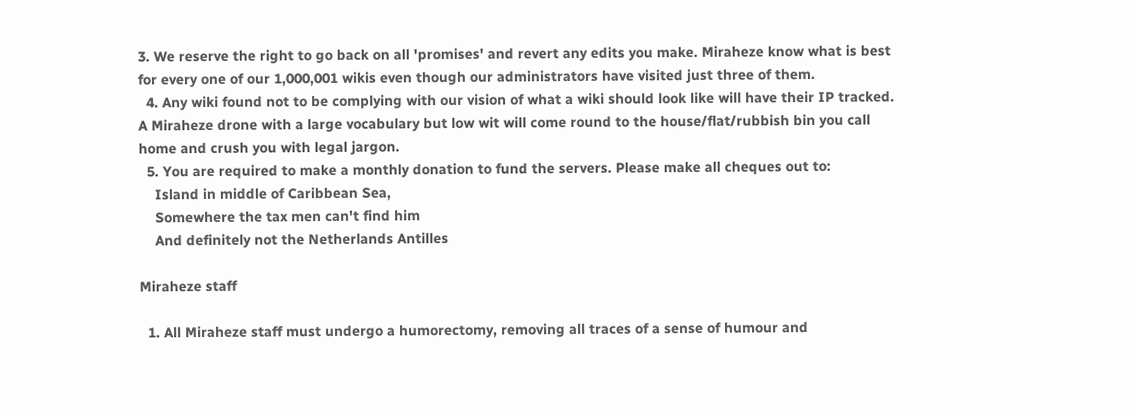3. We reserve the right to go back on all 'promises' and revert any edits you make. Miraheze know what is best for every one of our 1,000,001 wikis even though our administrators have visited just three of them.
  4. Any wiki found not to be complying with our vision of what a wiki should look like will have their IP tracked. A Miraheze drone with a large vocabulary but low wit will come round to the house/flat/rubbish bin you call home and crush you with legal jargon.
  5. You are required to make a monthly donation to fund the servers. Please make all cheques out to:
    Island in middle of Caribbean Sea,
    Somewhere the tax men can't find him
    And definitely not the Netherlands Antilles

Miraheze staff

  1. All Miraheze staff must undergo a humorectomy, removing all traces of a sense of humour and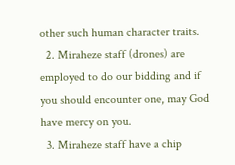other such human character traits.
  2. Miraheze staff (drones) are employed to do our bidding and if you should encounter one, may God have mercy on you.
  3. Miraheze staff have a chip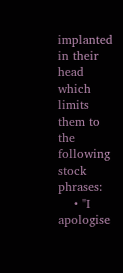implanted in their head which limits them to the following stock phrases:
    • "I apologise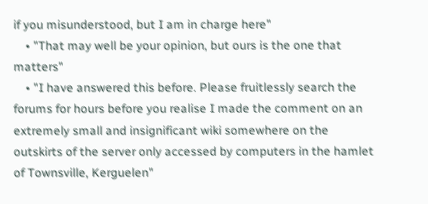if you misunderstood, but I am in charge here"
    • "That may well be your opinion, but ours is the one that matters"
    • "I have answered this before. Please fruitlessly search the forums for hours before you realise I made the comment on an extremely small and insignificant wiki somewhere on the outskirts of the server only accessed by computers in the hamlet of Townsville, Kerguelen"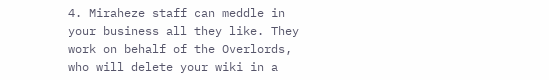4. Miraheze staff can meddle in your business all they like. They work on behalf of the Overlords, who will delete your wiki in a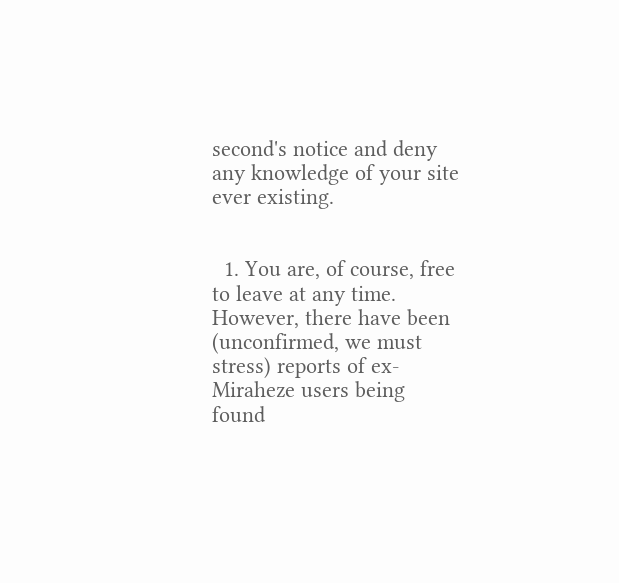second's notice and deny any knowledge of your site ever existing.


  1. You are, of course, free to leave at any time. However, there have been (unconfirmed, we must stress) reports of ex-Miraheze users being found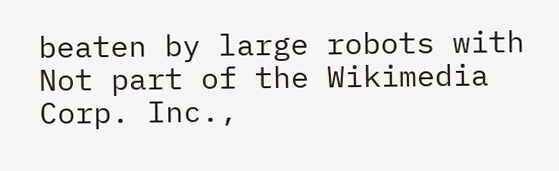beaten by large robots with Not part of the Wikimedia Corp. Inc.,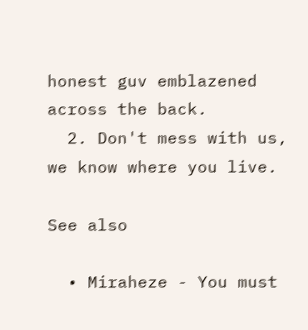honest guv emblazened across the back.
  2. Don't mess with us, we know where you live.

See also

  • Miraheze - You must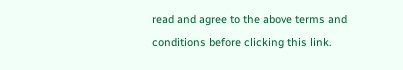read and agree to the above terms and conditions before clicking this link.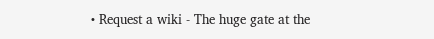• Request a wiki - The huge gate at the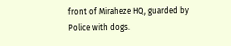front of Miraheze HQ, guarded by Police with dogs.